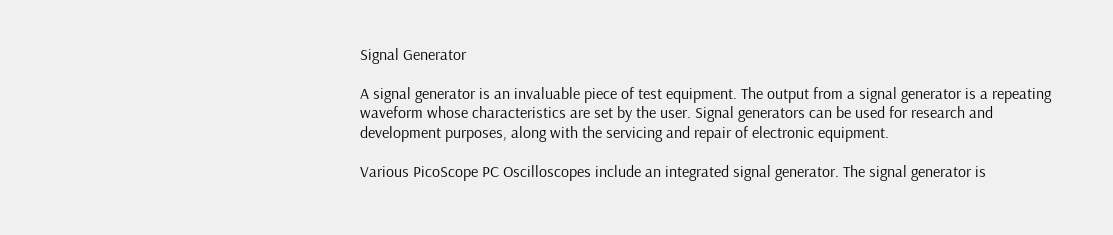Signal Generator

A signal generator is an invaluable piece of test equipment. The output from a signal generator is a repeating waveform whose characteristics are set by the user. Signal generators can be used for research and development purposes, along with the servicing and repair of electronic equipment.

Various PicoScope PC Oscilloscopes include an integrated signal generator. The signal generator is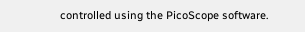controlled using the PicoScope software.